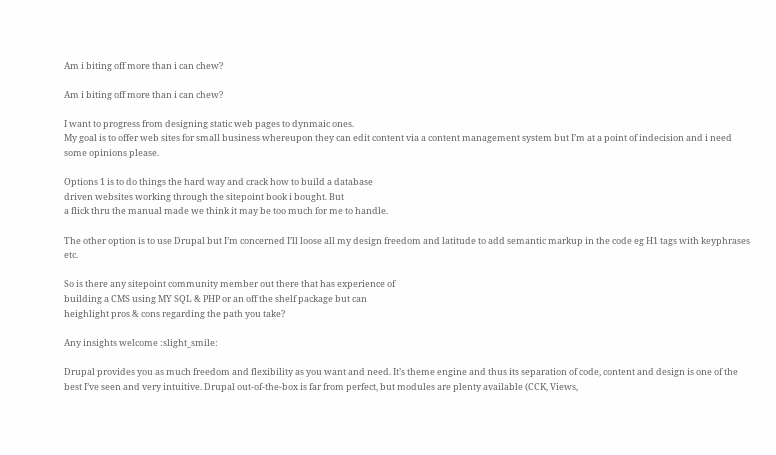Am i biting off more than i can chew?

Am i biting off more than i can chew?

I want to progress from designing static web pages to dynmaic ones.
My goal is to offer web sites for small business whereupon they can edit content via a content management system but I’m at a point of indecision and i need some opinions please.

Options 1 is to do things the hard way and crack how to build a database
driven websites working through the sitepoint book i bought. But
a flick thru the manual made we think it may be too much for me to handle.

The other option is to use Drupal but I’m concerned I’ll loose all my design freedom and latitude to add semantic markup in the code eg H1 tags with keyphrases etc.

So is there any sitepoint community member out there that has experience of
building a CMS using MY SQL & PHP or an off the shelf package but can
heighlight pros & cons regarding the path you take?

Any insights welcome :slight_smile:

Drupal provides you as much freedom and flexibility as you want and need. It’s theme engine and thus its separation of code, content and design is one of the best I’ve seen and very intuitive. Drupal out-of-the-box is far from perfect, but modules are plenty available (CCK, Views,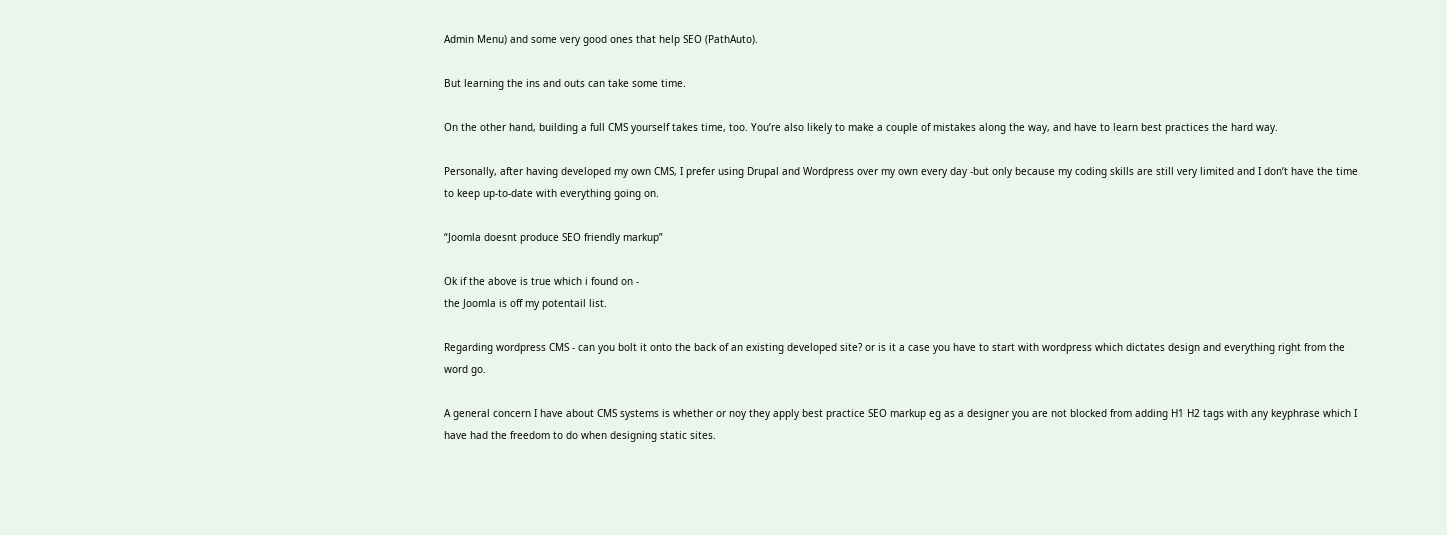Admin Menu) and some very good ones that help SEO (PathAuto).

But learning the ins and outs can take some time.

On the other hand, building a full CMS yourself takes time, too. You’re also likely to make a couple of mistakes along the way, and have to learn best practices the hard way.

Personally, after having developed my own CMS, I prefer using Drupal and Wordpress over my own every day -but only because my coding skills are still very limited and I don’t have the time to keep up-to-date with everything going on.

“Joomla doesnt produce SEO friendly markup”

Ok if the above is true which i found on -
the Joomla is off my potentail list.

Regarding wordpress CMS - can you bolt it onto the back of an existing developed site? or is it a case you have to start with wordpress which dictates design and everything right from the word go.

A general concern I have about CMS systems is whether or noy they apply best practice SEO markup eg as a designer you are not blocked from adding H1 H2 tags with any keyphrase which I have had the freedom to do when designing static sites.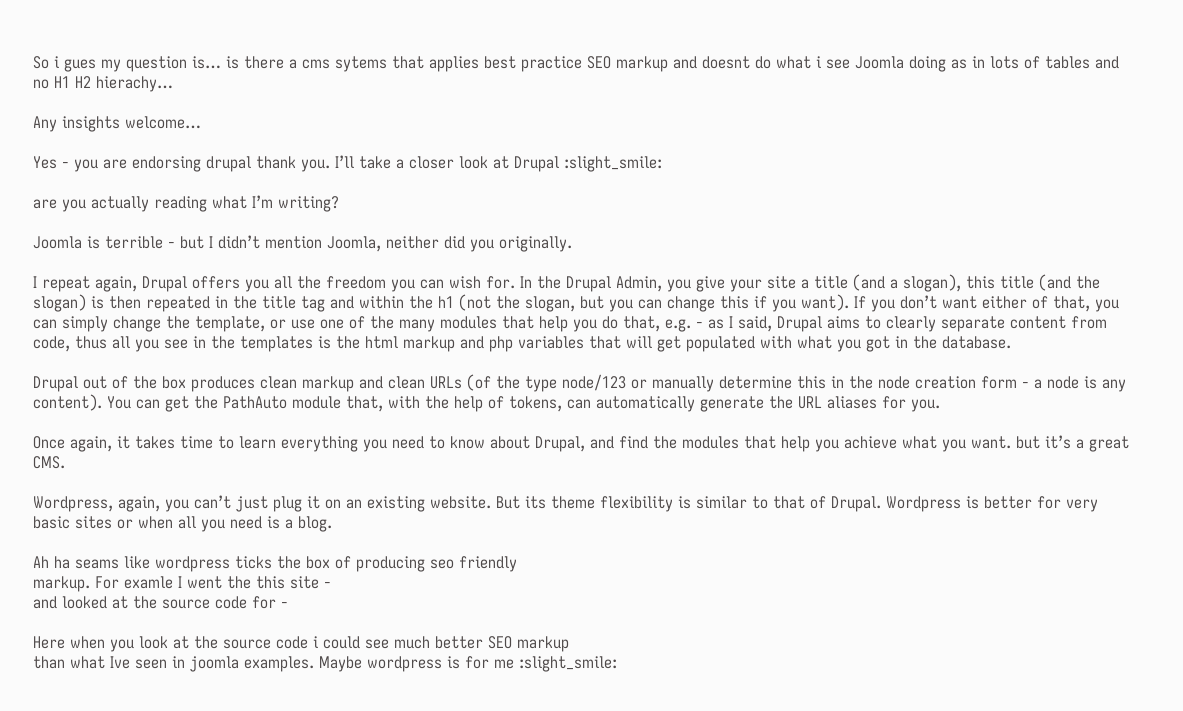So i gues my question is… is there a cms sytems that applies best practice SEO markup and doesnt do what i see Joomla doing as in lots of tables and no H1 H2 hierachy…

Any insights welcome…

Yes - you are endorsing drupal thank you. I’ll take a closer look at Drupal :slight_smile:

are you actually reading what I’m writing?

Joomla is terrible - but I didn’t mention Joomla, neither did you originally.

I repeat again, Drupal offers you all the freedom you can wish for. In the Drupal Admin, you give your site a title (and a slogan), this title (and the slogan) is then repeated in the title tag and within the h1 (not the slogan, but you can change this if you want). If you don’t want either of that, you can simply change the template, or use one of the many modules that help you do that, e.g. - as I said, Drupal aims to clearly separate content from code, thus all you see in the templates is the html markup and php variables that will get populated with what you got in the database.

Drupal out of the box produces clean markup and clean URLs (of the type node/123 or manually determine this in the node creation form - a node is any content). You can get the PathAuto module that, with the help of tokens, can automatically generate the URL aliases for you.

Once again, it takes time to learn everything you need to know about Drupal, and find the modules that help you achieve what you want. but it’s a great CMS.

Wordpress, again, you can’t just plug it on an existing website. But its theme flexibility is similar to that of Drupal. Wordpress is better for very basic sites or when all you need is a blog.

Ah ha seams like wordpress ticks the box of producing seo friendly
markup. For examle I went the this site -
and looked at the source code for -

Here when you look at the source code i could see much better SEO markup
than what Ive seen in joomla examples. Maybe wordpress is for me :slight_smile: